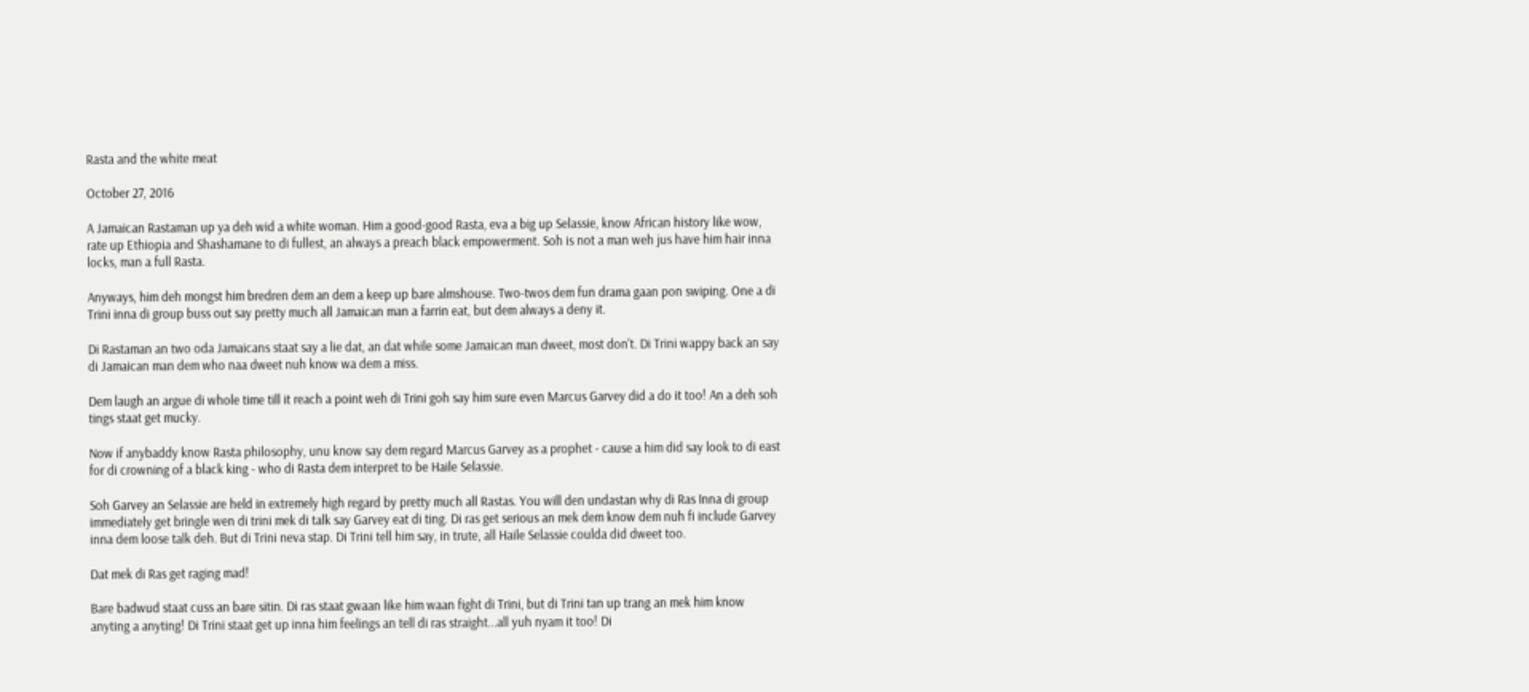Rasta and the white meat

October 27, 2016

A Jamaican Rastaman up ya deh wid a white woman. Him a good-good Rasta, eva a big up Selassie, know African history like wow, rate up Ethiopia and Shashamane to di fullest, an always a preach black empowerment. Soh is not a man weh jus have him hair inna locks, man a full Rasta.

Anyways, him deh mongst him bredren dem an dem a keep up bare almshouse. Two-twos dem fun drama gaan pon swiping. One a di Trini inna di group buss out say pretty much all Jamaican man a farrin eat, but dem always a deny it.

Di Rastaman an two oda Jamaicans staat say a lie dat, an dat while some Jamaican man dweet, most don't. Di Trini wappy back an say di Jamaican man dem who naa dweet nuh know wa dem a miss.

Dem laugh an argue di whole time till it reach a point weh di Trini goh say him sure even Marcus Garvey did a do it too! An a deh soh tings staat get mucky.

Now if anybaddy know Rasta philosophy, unu know say dem regard Marcus Garvey as a prophet - cause a him did say look to di east for di crowning of a black king - who di Rasta dem interpret to be Haile Selassie.

Soh Garvey an Selassie are held in extremely high regard by pretty much all Rastas. You will den undastan why di Ras Inna di group immediately get bringle wen di trini mek di talk say Garvey eat di ting. Di ras get serious an mek dem know dem nuh fi include Garvey inna dem loose talk deh. But di Trini neva stap. Di Trini tell him say, in trute, all Haile Selassie coulda did dweet too.

Dat mek di Ras get raging mad!

Bare badwud staat cuss an bare sitin. Di ras staat gwaan like him waan fight di Trini, but di Trini tan up trang an mek him know anyting a anyting! Di Trini staat get up inna him feelings an tell di ras straight...all yuh nyam it too! Di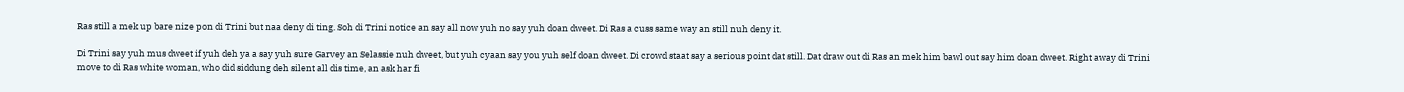Ras still a mek up bare nize pon di Trini but naa deny di ting. Soh di Trini notice an say all now yuh no say yuh doan dweet. Di Ras a cuss same way an still nuh deny it.

Di Trini say yuh mus dweet if yuh deh ya a say yuh sure Garvey an Selassie nuh dweet, but yuh cyaan say you yuh self doan dweet. Di crowd staat say a serious point dat still. Dat draw out di Ras an mek him bawl out say him doan dweet. Right away di Trini move to di Ras white woman, who did siddung deh silent all dis time, an ask har fi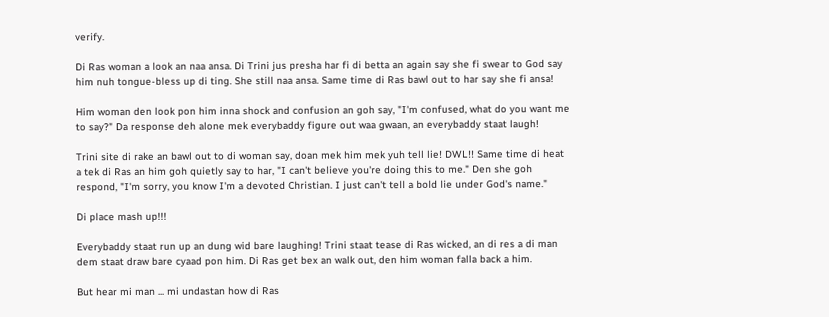verify.

Di Ras woman a look an naa ansa. Di Trini jus presha har fi di betta an again say she fi swear to God say him nuh tongue-bless up di ting. She still naa ansa. Same time di Ras bawl out to har say she fi ansa!

Him woman den look pon him inna shock and confusion an goh say, "I'm confused, what do you want me to say?" Da response deh alone mek everybaddy figure out waa gwaan, an everybaddy staat laugh!

Trini site di rake an bawl out to di woman say, doan mek him mek yuh tell lie! DWL!! Same time di heat a tek di Ras an him goh quietly say to har, "I can't believe you're doing this to me." Den she goh respond, "I'm sorry, you know I'm a devoted Christian. I just can't tell a bold lie under God's name."

Di place mash up!!!

Everybaddy staat run up an dung wid bare laughing! Trini staat tease di Ras wicked, an di res a di man dem staat draw bare cyaad pon him. Di Ras get bex an walk out, den him woman falla back a him.

But hear mi man ... mi undastan how di Ras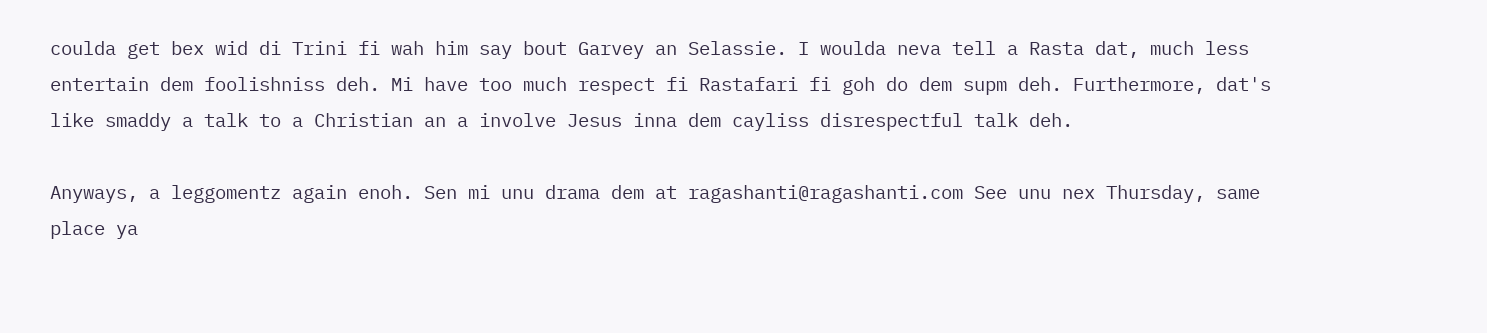coulda get bex wid di Trini fi wah him say bout Garvey an Selassie. I woulda neva tell a Rasta dat, much less entertain dem foolishniss deh. Mi have too much respect fi Rastafari fi goh do dem supm deh. Furthermore, dat's like smaddy a talk to a Christian an a involve Jesus inna dem cayliss disrespectful talk deh.

Anyways, a leggomentz again enoh. Sen mi unu drama dem at ragashanti@ragashanti.com See unu nex Thursday, same place ya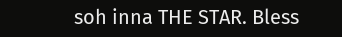soh inna THE STAR. Bless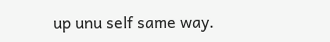up unu self same way.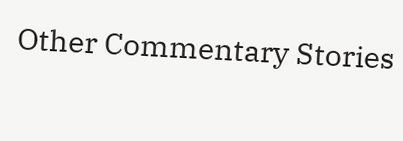Other Commentary Stories